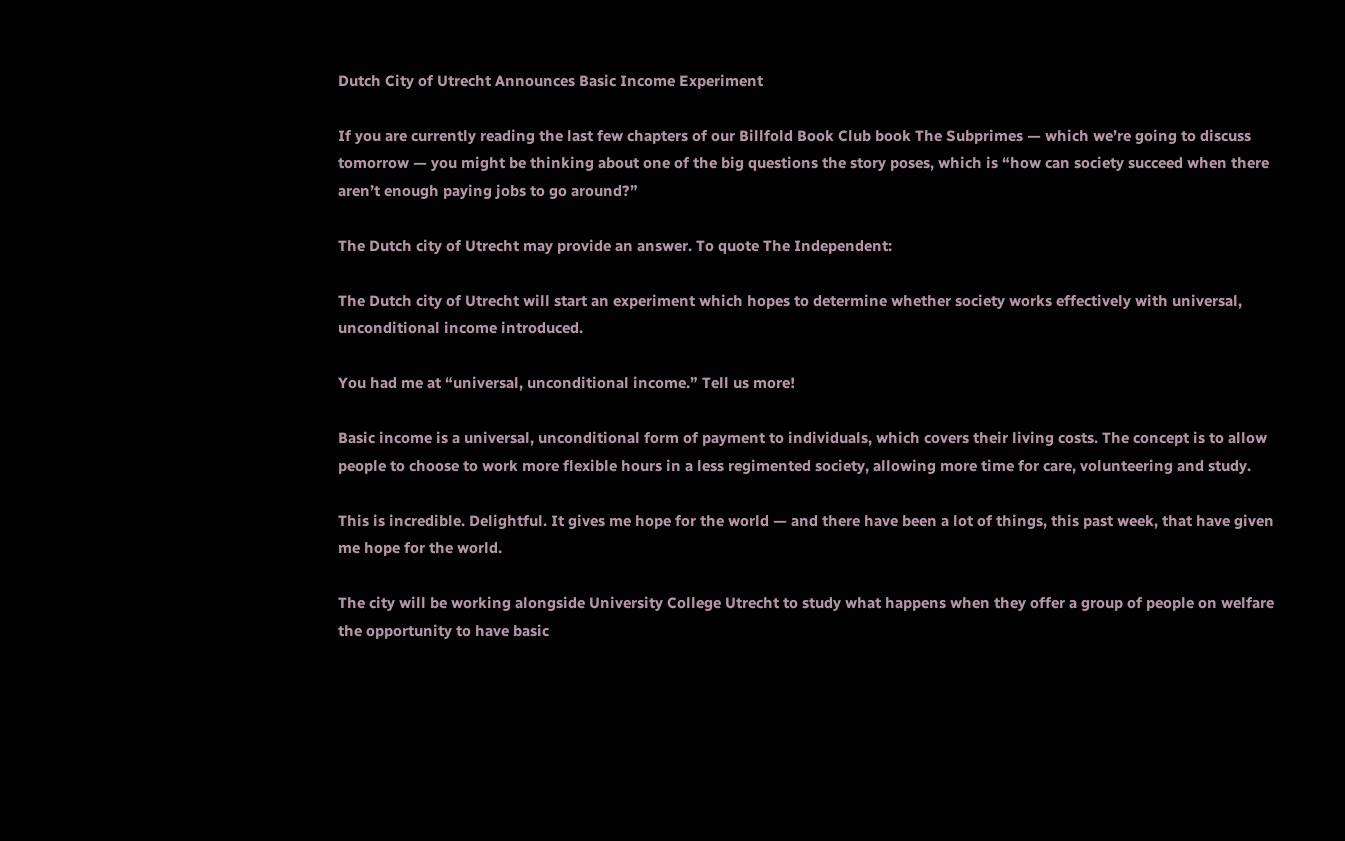Dutch City of Utrecht Announces Basic Income Experiment

If you are currently reading the last few chapters of our Billfold Book Club book The Subprimes — which we’re going to discuss tomorrow — you might be thinking about one of the big questions the story poses, which is “how can society succeed when there aren’t enough paying jobs to go around?”

The Dutch city of Utrecht may provide an answer. To quote The Independent:

The Dutch city of Utrecht will start an experiment which hopes to determine whether society works effectively with universal, unconditional income introduced.

You had me at “universal, unconditional income.” Tell us more!

Basic income is a universal, unconditional form of payment to individuals, which covers their living costs. The concept is to allow people to choose to work more flexible hours in a less regimented society, allowing more time for care, volunteering and study.

This is incredible. Delightful. It gives me hope for the world — and there have been a lot of things, this past week, that have given me hope for the world.

The city will be working alongside University College Utrecht to study what happens when they offer a group of people on welfare the opportunity to have basic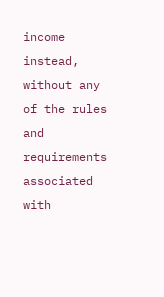income instead, without any of the rules and requirements associated with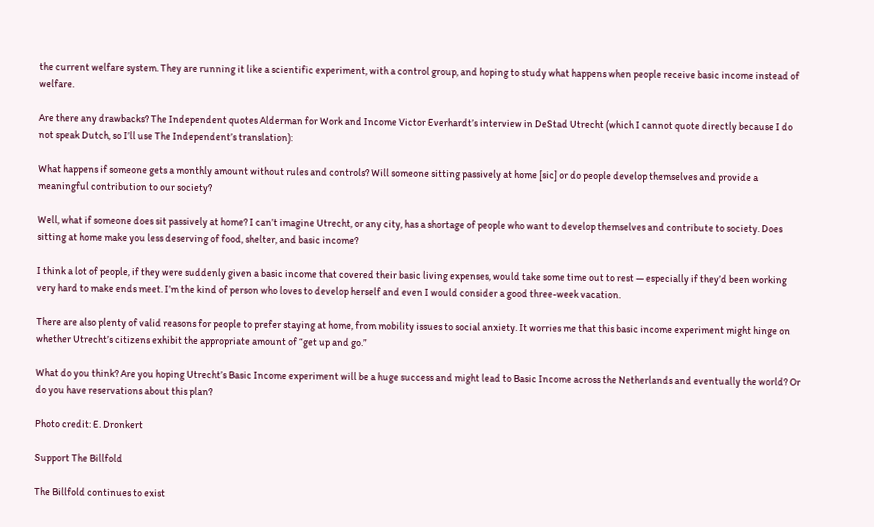the current welfare system. They are running it like a scientific experiment, with a control group, and hoping to study what happens when people receive basic income instead of welfare.

Are there any drawbacks? The Independent quotes Alderman for Work and Income Victor Everhardt’s interview in DeStad Utrecht (which I cannot quote directly because I do not speak Dutch, so I’ll use The Independent’s translation):

What happens if someone gets a monthly amount without rules and controls? Will someone sitting passively at home [sic] or do people develop themselves and provide a meaningful contribution to our society?

Well, what if someone does sit passively at home? I can’t imagine Utrecht, or any city, has a shortage of people who want to develop themselves and contribute to society. Does sitting at home make you less deserving of food, shelter, and basic income?

I think a lot of people, if they were suddenly given a basic income that covered their basic living expenses, would take some time out to rest — especially if they’d been working very hard to make ends meet. I’m the kind of person who loves to develop herself and even I would consider a good three-week vacation.

There are also plenty of valid reasons for people to prefer staying at home, from mobility issues to social anxiety. It worries me that this basic income experiment might hinge on whether Utrecht’s citizens exhibit the appropriate amount of “get up and go.”

What do you think? Are you hoping Utrecht’s Basic Income experiment will be a huge success and might lead to Basic Income across the Netherlands and eventually the world? Or do you have reservations about this plan?

Photo credit: E. Dronkert

Support The Billfold

The Billfold continues to exist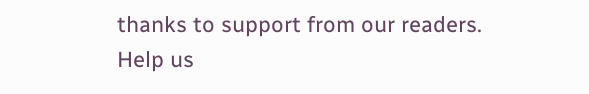thanks to support from our readers. Help us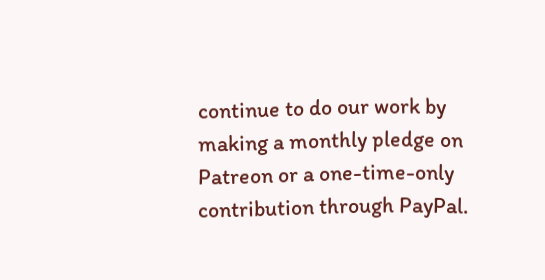continue to do our work by making a monthly pledge on Patreon or a one-time-only contribution through PayPal.